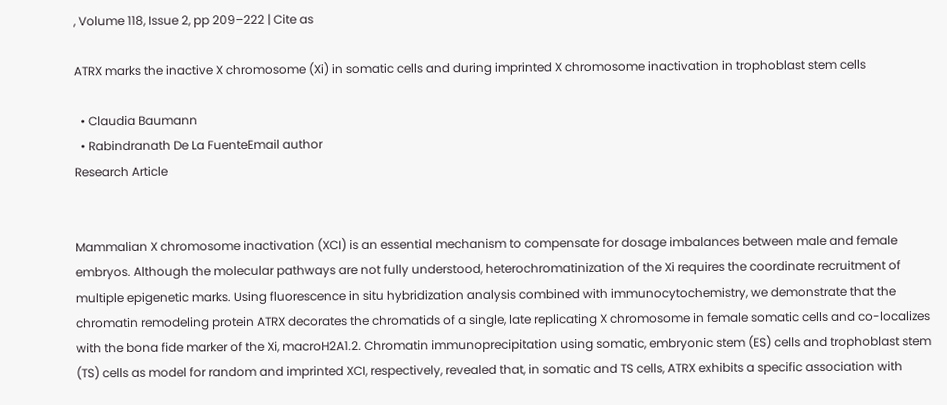, Volume 118, Issue 2, pp 209–222 | Cite as

ATRX marks the inactive X chromosome (Xi) in somatic cells and during imprinted X chromosome inactivation in trophoblast stem cells

  • Claudia Baumann
  • Rabindranath De La FuenteEmail author
Research Article


Mammalian X chromosome inactivation (XCI) is an essential mechanism to compensate for dosage imbalances between male and female embryos. Although the molecular pathways are not fully understood, heterochromatinization of the Xi requires the coordinate recruitment of multiple epigenetic marks. Using fluorescence in situ hybridization analysis combined with immunocytochemistry, we demonstrate that the chromatin remodeling protein ATRX decorates the chromatids of a single, late replicating X chromosome in female somatic cells and co-localizes with the bona fide marker of the Xi, macroH2A1.2. Chromatin immunoprecipitation using somatic, embryonic stem (ES) cells and trophoblast stem (TS) cells as model for random and imprinted XCI, respectively, revealed that, in somatic and TS cells, ATRX exhibits a specific association with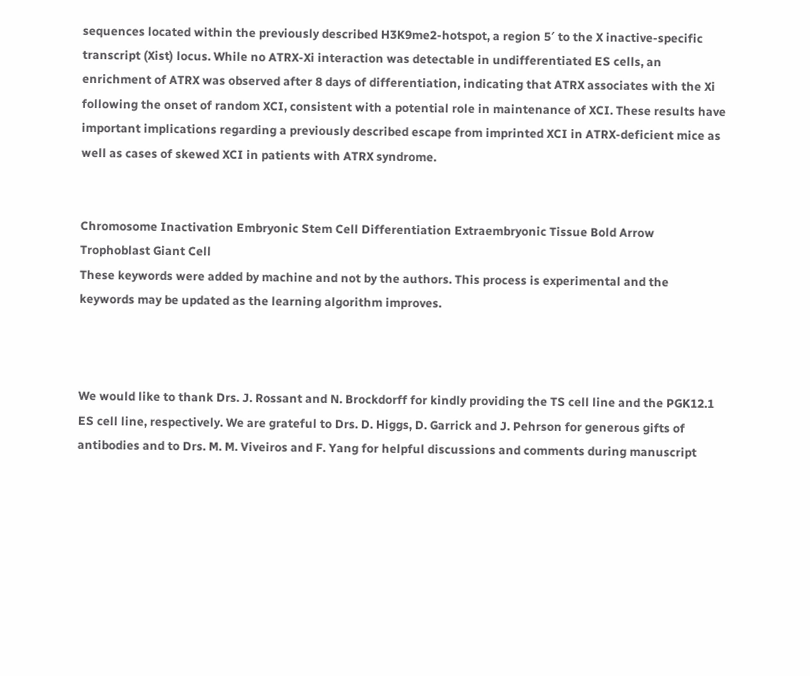sequences located within the previously described H3K9me2-hotspot, a region 5′ to the X inactive-specific transcript (Xist) locus. While no ATRX-Xi interaction was detectable in undifferentiated ES cells, an enrichment of ATRX was observed after 8 days of differentiation, indicating that ATRX associates with the Xi following the onset of random XCI, consistent with a potential role in maintenance of XCI. These results have important implications regarding a previously described escape from imprinted XCI in ATRX-deficient mice as well as cases of skewed XCI in patients with ATRX syndrome.


Chromosome Inactivation Embryonic Stem Cell Differentiation Extraembryonic Tissue Bold Arrow Trophoblast Giant Cell
These keywords were added by machine and not by the authors. This process is experimental and the keywords may be updated as the learning algorithm improves.



We would like to thank Drs. J. Rossant and N. Brockdorff for kindly providing the TS cell line and the PGK12.1 ES cell line, respectively. We are grateful to Drs. D. Higgs, D. Garrick and J. Pehrson for generous gifts of antibodies and to Drs. M. M. Viveiros and F. Yang for helpful discussions and comments during manuscript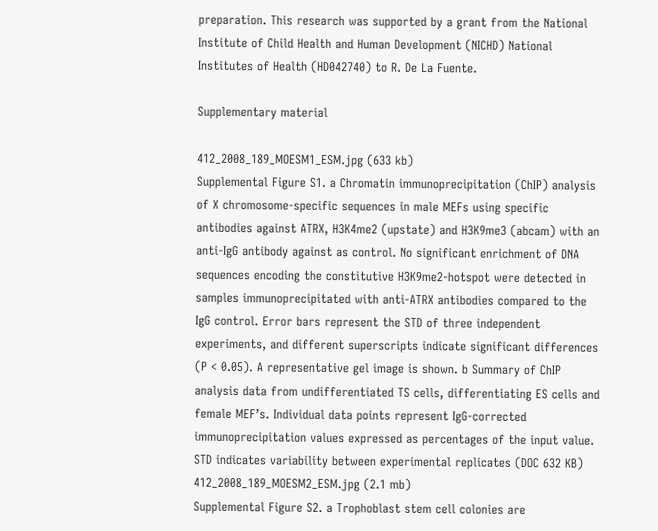preparation. This research was supported by a grant from the National Institute of Child Health and Human Development (NICHD) National Institutes of Health (HD042740) to R. De La Fuente.

Supplementary material

412_2008_189_MOESM1_ESM.jpg (633 kb)
Supplemental Figure S1. a Chromatin immunoprecipitation (ChIP) analysis of X chromosome-specific sequences in male MEFs using specific antibodies against ATRX, H3K4me2 (upstate) and H3K9me3 (abcam) with an anti-IgG antibody against as control. No significant enrichment of DNA sequences encoding the constitutive H3K9me2-hotspot were detected in samples immunoprecipitated with anti-ATRX antibodies compared to the IgG control. Error bars represent the STD of three independent experiments, and different superscripts indicate significant differences (P < 0.05). A representative gel image is shown. b Summary of ChIP analysis data from undifferentiated TS cells, differentiating ES cells and female MEF’s. Individual data points represent IgG-corrected immunoprecipitation values expressed as percentages of the input value. STD indicates variability between experimental replicates (DOC 632 KB)
412_2008_189_MOESM2_ESM.jpg (2.1 mb)
Supplemental Figure S2. a Trophoblast stem cell colonies are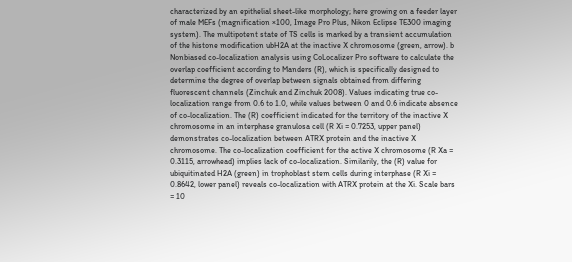characterized by an epithelial sheet-like morphology; here growing on a feeder layer of male MEFs (magnification ×100, Image Pro Plus, Nikon Eclipse TE300 imaging system). The multipotent state of TS cells is marked by a transient accumulation of the histone modification ubH2A at the inactive X chromosome (green, arrow). b Nonbiased co-localization analysis using CoLocalizer Pro software to calculate the overlap coefficient according to Manders (R), which is specifically designed to determine the degree of overlap between signals obtained from differing fluorescent channels (Zinchuk and Zinchuk 2008). Values indicating true co-localization range from 0.6 to 1.0, while values between 0 and 0.6 indicate absence of co-localization. The (R) coefficient indicated for the territory of the inactive X chromosome in an interphase granulosa cell (R Xi = 0.7253, upper panel) demonstrates co-localization between ATRX protein and the inactive X chromosome. The co-localization coefficient for the active X chromosome (R Xa = 0.3115, arrowhead) implies lack of co-localization. Similarily, the (R) value for ubiquitinated H2A (green) in trophoblast stem cells during interphase (R Xi = 0.8642, lower panel) reveals co-localization with ATRX protein at the Xi. Scale bars = 10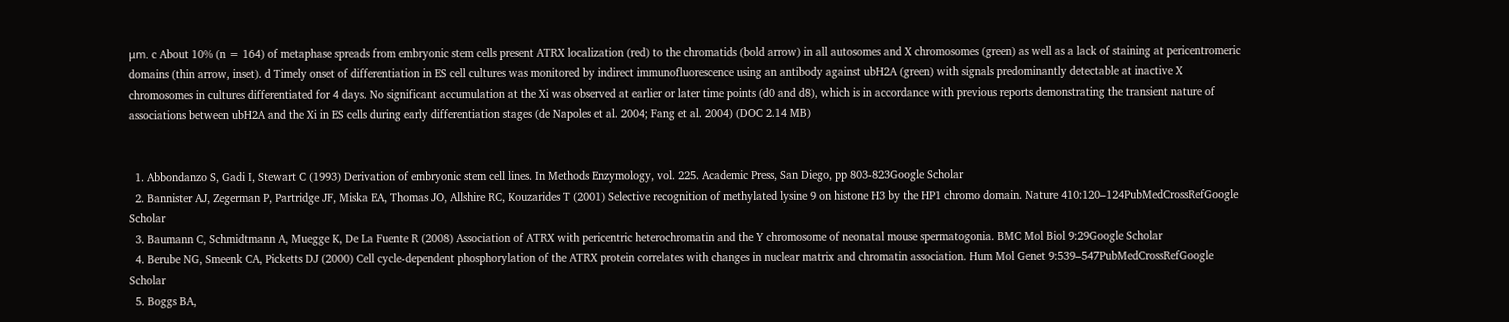μm. c About 10% (n = 164) of metaphase spreads from embryonic stem cells present ATRX localization (red) to the chromatids (bold arrow) in all autosomes and X chromosomes (green) as well as a lack of staining at pericentromeric domains (thin arrow, inset). d Timely onset of differentiation in ES cell cultures was monitored by indirect immunofluorescence using an antibody against ubH2A (green) with signals predominantly detectable at inactive X chromosomes in cultures differentiated for 4 days. No significant accumulation at the Xi was observed at earlier or later time points (d0 and d8), which is in accordance with previous reports demonstrating the transient nature of associations between ubH2A and the Xi in ES cells during early differentiation stages (de Napoles et al. 2004; Fang et al. 2004) (DOC 2.14 MB)


  1. Abbondanzo S, Gadi I, Stewart C (1993) Derivation of embryonic stem cell lines. In Methods Enzymology, vol. 225. Academic Press, San Diego, pp 803-823Google Scholar
  2. Bannister AJ, Zegerman P, Partridge JF, Miska EA, Thomas JO, Allshire RC, Kouzarides T (2001) Selective recognition of methylated lysine 9 on histone H3 by the HP1 chromo domain. Nature 410:120–124PubMedCrossRefGoogle Scholar
  3. Baumann C, Schmidtmann A, Muegge K, De La Fuente R (2008) Association of ATRX with pericentric heterochromatin and the Y chromosome of neonatal mouse spermatogonia. BMC Mol Biol 9:29Google Scholar
  4. Berube NG, Smeenk CA, Picketts DJ (2000) Cell cycle-dependent phosphorylation of the ATRX protein correlates with changes in nuclear matrix and chromatin association. Hum Mol Genet 9:539–547PubMedCrossRefGoogle Scholar
  5. Boggs BA,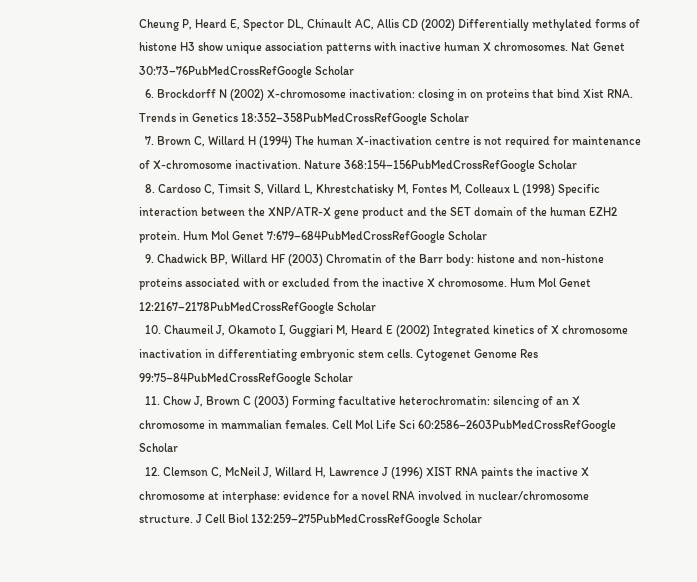Cheung P, Heard E, Spector DL, Chinault AC, Allis CD (2002) Differentially methylated forms of histone H3 show unique association patterns with inactive human X chromosomes. Nat Genet 30:73–76PubMedCrossRefGoogle Scholar
  6. Brockdorff N (2002) X-chromosome inactivation: closing in on proteins that bind Xist RNA. Trends in Genetics 18:352–358PubMedCrossRefGoogle Scholar
  7. Brown C, Willard H (1994) The human X-inactivation centre is not required for maintenance of X-chromosome inactivation. Nature 368:154–156PubMedCrossRefGoogle Scholar
  8. Cardoso C, Timsit S, Villard L, Khrestchatisky M, Fontes M, Colleaux L (1998) Specific interaction between the XNP/ATR-X gene product and the SET domain of the human EZH2 protein. Hum Mol Genet 7:679–684PubMedCrossRefGoogle Scholar
  9. Chadwick BP, Willard HF (2003) Chromatin of the Barr body: histone and non-histone proteins associated with or excluded from the inactive X chromosome. Hum Mol Genet 12:2167–2178PubMedCrossRefGoogle Scholar
  10. Chaumeil J, Okamoto I, Guggiari M, Heard E (2002) Integrated kinetics of X chromosome inactivation in differentiating embryonic stem cells. Cytogenet Genome Res 99:75–84PubMedCrossRefGoogle Scholar
  11. Chow J, Brown C (2003) Forming facultative heterochromatin: silencing of an X chromosome in mammalian females. Cell Mol Life Sci 60:2586–2603PubMedCrossRefGoogle Scholar
  12. Clemson C, McNeil J, Willard H, Lawrence J (1996) XIST RNA paints the inactive X chromosome at interphase: evidence for a novel RNA involved in nuclear/chromosome structure. J Cell Biol 132:259–275PubMedCrossRefGoogle Scholar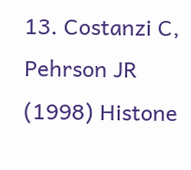13. Costanzi C, Pehrson JR (1998) Histone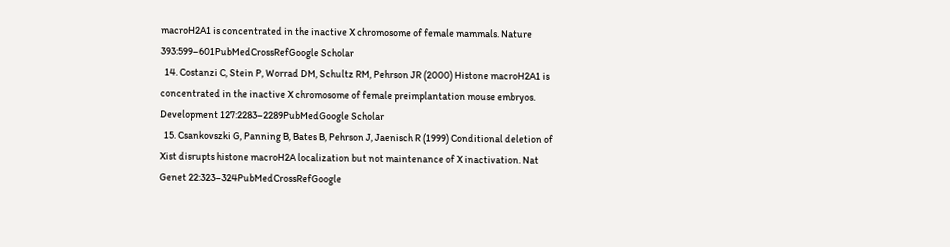macroH2A1 is concentrated in the inactive X chromosome of female mammals. Nature 393:599–601PubMedCrossRefGoogle Scholar
  14. Costanzi C, Stein P, Worrad DM, Schultz RM, Pehrson JR (2000) Histone macroH2A1 is concentrated in the inactive X chromosome of female preimplantation mouse embryos. Development 127:2283–2289PubMedGoogle Scholar
  15. Csankovszki G, Panning B, Bates B, Pehrson J, Jaenisch R (1999) Conditional deletion of Xist disrupts histone macroH2A localization but not maintenance of X inactivation. Nat Genet 22:323–324PubMedCrossRefGoogle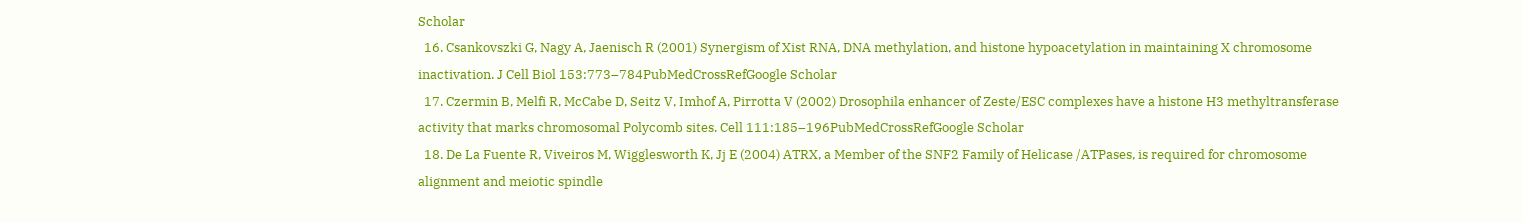Scholar
  16. Csankovszki G, Nagy A, Jaenisch R (2001) Synergism of Xist RNA, DNA methylation, and histone hypoacetylation in maintaining X chromosome inactivation. J Cell Biol 153:773–784PubMedCrossRefGoogle Scholar
  17. Czermin B, Melfi R, McCabe D, Seitz V, Imhof A, Pirrotta V (2002) Drosophila enhancer of Zeste/ESC complexes have a histone H3 methyltransferase activity that marks chromosomal Polycomb sites. Cell 111:185–196PubMedCrossRefGoogle Scholar
  18. De La Fuente R, Viveiros M, Wigglesworth K, Jj E (2004) ATRX, a Member of the SNF2 Family of Helicase /ATPases, is required for chromosome alignment and meiotic spindle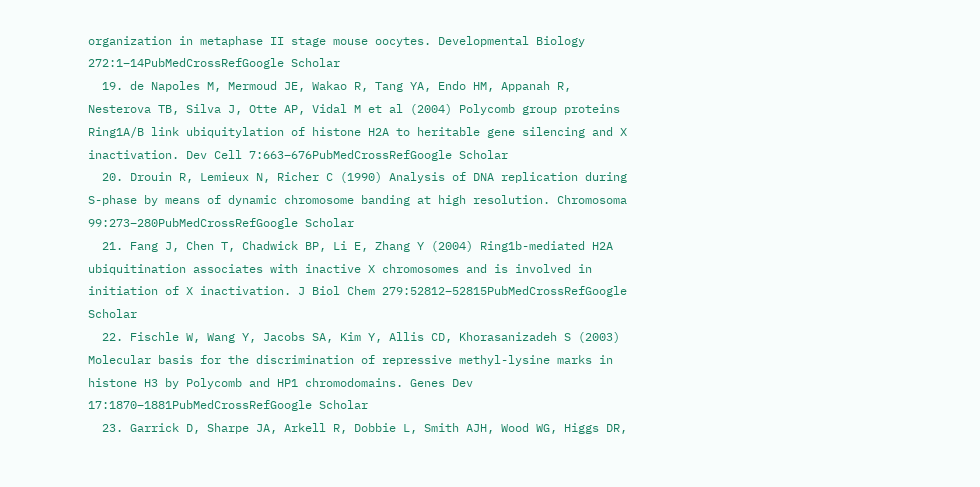organization in metaphase II stage mouse oocytes. Developmental Biology 272:1–14PubMedCrossRefGoogle Scholar
  19. de Napoles M, Mermoud JE, Wakao R, Tang YA, Endo HM, Appanah R, Nesterova TB, Silva J, Otte AP, Vidal M et al (2004) Polycomb group proteins Ring1A/B link ubiquitylation of histone H2A to heritable gene silencing and X inactivation. Dev Cell 7:663–676PubMedCrossRefGoogle Scholar
  20. Drouin R, Lemieux N, Richer C (1990) Analysis of DNA replication during S-phase by means of dynamic chromosome banding at high resolution. Chromosoma 99:273–280PubMedCrossRefGoogle Scholar
  21. Fang J, Chen T, Chadwick BP, Li E, Zhang Y (2004) Ring1b-mediated H2A ubiquitination associates with inactive X chromosomes and is involved in initiation of X inactivation. J Biol Chem 279:52812–52815PubMedCrossRefGoogle Scholar
  22. Fischle W, Wang Y, Jacobs SA, Kim Y, Allis CD, Khorasanizadeh S (2003) Molecular basis for the discrimination of repressive methyl-lysine marks in histone H3 by Polycomb and HP1 chromodomains. Genes Dev 17:1870–1881PubMedCrossRefGoogle Scholar
  23. Garrick D, Sharpe JA, Arkell R, Dobbie L, Smith AJH, Wood WG, Higgs DR,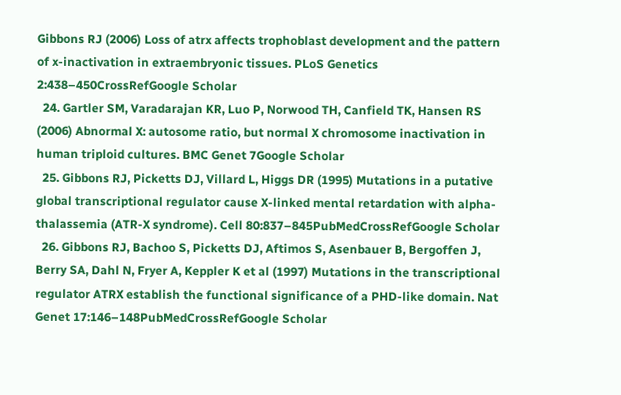Gibbons RJ (2006) Loss of atrx affects trophoblast development and the pattern of x-inactivation in extraembryonic tissues. PLoS Genetics 2:438–450CrossRefGoogle Scholar
  24. Gartler SM, Varadarajan KR, Luo P, Norwood TH, Canfield TK, Hansen RS (2006) Abnormal X: autosome ratio, but normal X chromosome inactivation in human triploid cultures. BMC Genet 7Google Scholar
  25. Gibbons RJ, Picketts DJ, Villard L, Higgs DR (1995) Mutations in a putative global transcriptional regulator cause X-linked mental retardation with alpha-thalassemia (ATR-X syndrome). Cell 80:837–845PubMedCrossRefGoogle Scholar
  26. Gibbons RJ, Bachoo S, Picketts DJ, Aftimos S, Asenbauer B, Bergoffen J, Berry SA, Dahl N, Fryer A, Keppler K et al (1997) Mutations in the transcriptional regulator ATRX establish the functional significance of a PHD-like domain. Nat Genet 17:146–148PubMedCrossRefGoogle Scholar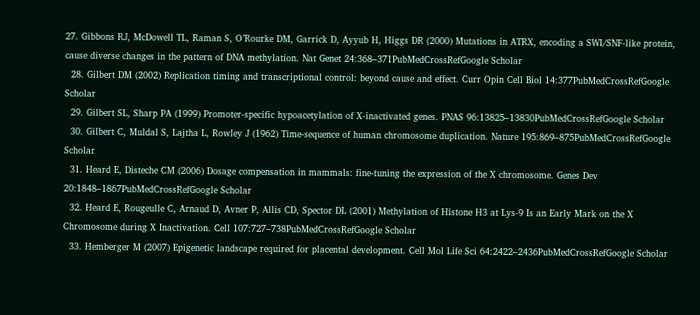27. Gibbons RJ, McDowell TL, Raman S, O’Rourke DM, Garrick D, Ayyub H, Higgs DR (2000) Mutations in ATRX, encoding a SWI/SNF-like protein, cause diverse changes in the pattern of DNA methylation. Nat Genet 24:368–371PubMedCrossRefGoogle Scholar
  28. Gilbert DM (2002) Replication timing and transcriptional control: beyond cause and effect. Curr Opin Cell Biol 14:377PubMedCrossRefGoogle Scholar
  29. Gilbert SL, Sharp PA (1999) Promoter-specific hypoacetylation of X-inactivated genes. PNAS 96:13825–13830PubMedCrossRefGoogle Scholar
  30. Gilbert C, Muldal S, Lajtha L, Rowley J (1962) Time-sequence of human chromosome duplication. Nature 195:869–875PubMedCrossRefGoogle Scholar
  31. Heard E, Disteche CM (2006) Dosage compensation in mammals: fine-tuning the expression of the X chromosome. Genes Dev 20:1848–1867PubMedCrossRefGoogle Scholar
  32. Heard E, Rougeulle C, Arnaud D, Avner P, Allis CD, Spector DL (2001) Methylation of Histone H3 at Lys-9 Is an Early Mark on the X Chromosome during X Inactivation. Cell 107:727–738PubMedCrossRefGoogle Scholar
  33. Hemberger M (2007) Epigenetic landscape required for placental development. Cell Mol Life Sci 64:2422–2436PubMedCrossRefGoogle Scholar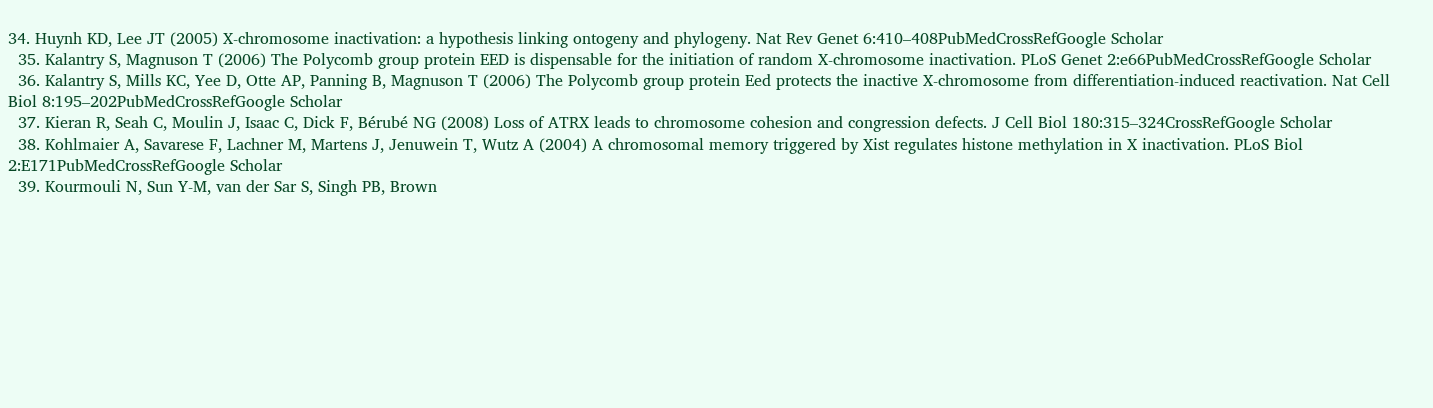34. Huynh KD, Lee JT (2005) X-chromosome inactivation: a hypothesis linking ontogeny and phylogeny. Nat Rev Genet 6:410–408PubMedCrossRefGoogle Scholar
  35. Kalantry S, Magnuson T (2006) The Polycomb group protein EED is dispensable for the initiation of random X-chromosome inactivation. PLoS Genet 2:e66PubMedCrossRefGoogle Scholar
  36. Kalantry S, Mills KC, Yee D, Otte AP, Panning B, Magnuson T (2006) The Polycomb group protein Eed protects the inactive X-chromosome from differentiation-induced reactivation. Nat Cell Biol 8:195–202PubMedCrossRefGoogle Scholar
  37. Kieran R, Seah C, Moulin J, Isaac C, Dick F, Bérubé NG (2008) Loss of ATRX leads to chromosome cohesion and congression defects. J Cell Biol 180:315–324CrossRefGoogle Scholar
  38. Kohlmaier A, Savarese F, Lachner M, Martens J, Jenuwein T, Wutz A (2004) A chromosomal memory triggered by Xist regulates histone methylation in X inactivation. PLoS Biol 2:E171PubMedCrossRefGoogle Scholar
  39. Kourmouli N, Sun Y-M, van der Sar S, Singh PB, Brown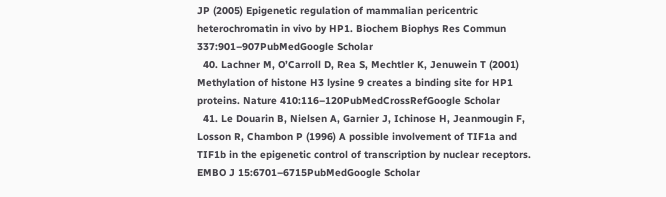JP (2005) Epigenetic regulation of mammalian pericentric heterochromatin in vivo by HP1. Biochem Biophys Res Commun 337:901–907PubMedGoogle Scholar
  40. Lachner M, O’Carroll D, Rea S, Mechtler K, Jenuwein T (2001) Methylation of histone H3 lysine 9 creates a binding site for HP1 proteins. Nature 410:116–120PubMedCrossRefGoogle Scholar
  41. Le Douarin B, Nielsen A, Garnier J, Ichinose H, Jeanmougin F, Losson R, Chambon P (1996) A possible involvement of TIF1a and TIF1b in the epigenetic control of transcription by nuclear receptors. EMBO J 15:6701–6715PubMedGoogle Scholar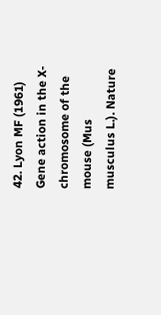42. Lyon MF (1961) Gene action in the X-chromosome of the mouse (Mus musculus L.). Nature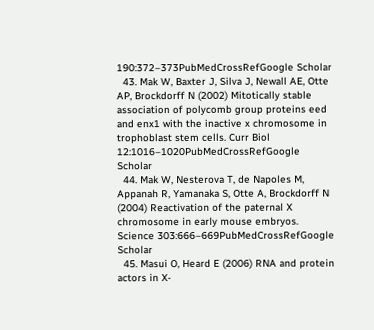190:372–373PubMedCrossRefGoogle Scholar
  43. Mak W, Baxter J, Silva J, Newall AE, Otte AP, Brockdorff N (2002) Mitotically stable association of polycomb group proteins eed and enx1 with the inactive x chromosome in trophoblast stem cells. Curr Biol 12:1016–1020PubMedCrossRefGoogle Scholar
  44. Mak W, Nesterova T, de Napoles M, Appanah R, Yamanaka S, Otte A, Brockdorff N (2004) Reactivation of the paternal X chromosome in early mouse embryos. Science 303:666–669PubMedCrossRefGoogle Scholar
  45. Masui O, Heard E (2006) RNA and protein actors in X-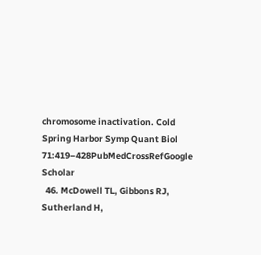chromosome inactivation. Cold Spring Harbor Symp Quant Biol 71:419–428PubMedCrossRefGoogle Scholar
  46. McDowell TL, Gibbons RJ, Sutherland H,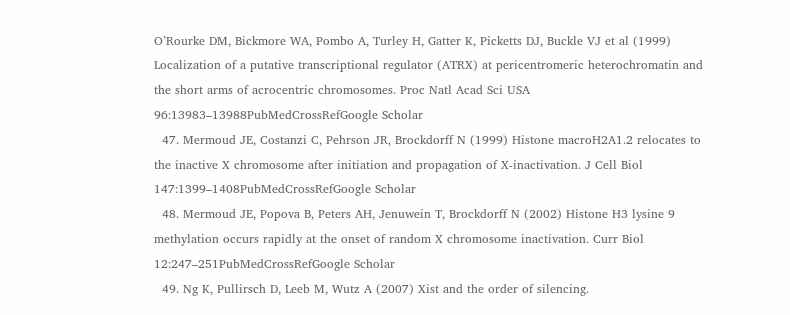O’Rourke DM, Bickmore WA, Pombo A, Turley H, Gatter K, Picketts DJ, Buckle VJ et al (1999) Localization of a putative transcriptional regulator (ATRX) at pericentromeric heterochromatin and the short arms of acrocentric chromosomes. Proc Natl Acad Sci USA 96:13983–13988PubMedCrossRefGoogle Scholar
  47. Mermoud JE, Costanzi C, Pehrson JR, Brockdorff N (1999) Histone macroH2A1.2 relocates to the inactive X chromosome after initiation and propagation of X-inactivation. J Cell Biol 147:1399–1408PubMedCrossRefGoogle Scholar
  48. Mermoud JE, Popova B, Peters AH, Jenuwein T, Brockdorff N (2002) Histone H3 lysine 9 methylation occurs rapidly at the onset of random X chromosome inactivation. Curr Biol 12:247–251PubMedCrossRefGoogle Scholar
  49. Ng K, Pullirsch D, Leeb M, Wutz A (2007) Xist and the order of silencing.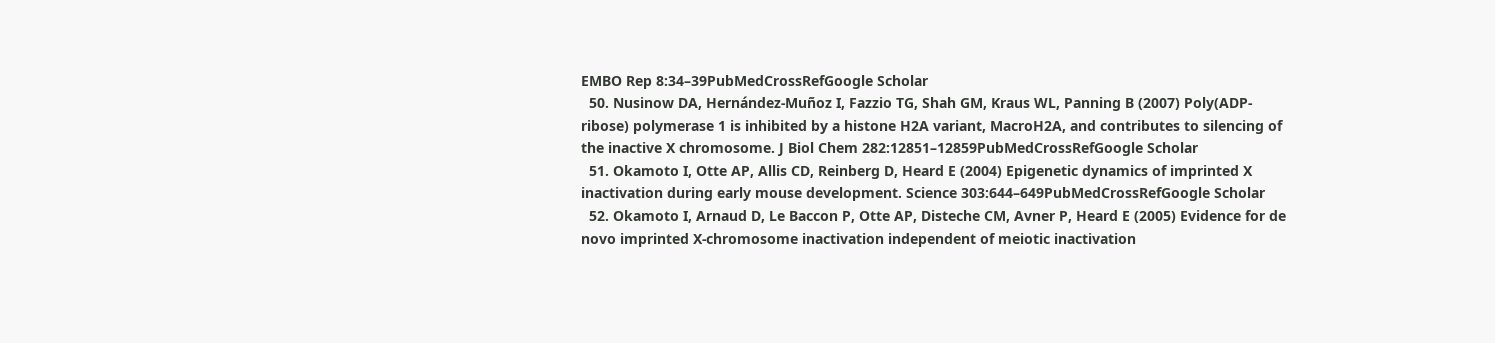EMBO Rep 8:34–39PubMedCrossRefGoogle Scholar
  50. Nusinow DA, Hernández-Muñoz I, Fazzio TG, Shah GM, Kraus WL, Panning B (2007) Poly(ADP-ribose) polymerase 1 is inhibited by a histone H2A variant, MacroH2A, and contributes to silencing of the inactive X chromosome. J Biol Chem 282:12851–12859PubMedCrossRefGoogle Scholar
  51. Okamoto I, Otte AP, Allis CD, Reinberg D, Heard E (2004) Epigenetic dynamics of imprinted X inactivation during early mouse development. Science 303:644–649PubMedCrossRefGoogle Scholar
  52. Okamoto I, Arnaud D, Le Baccon P, Otte AP, Disteche CM, Avner P, Heard E (2005) Evidence for de novo imprinted X-chromosome inactivation independent of meiotic inactivation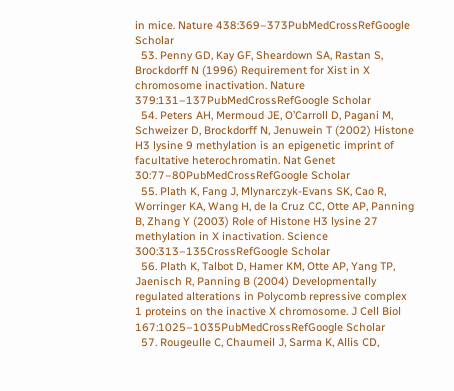in mice. Nature 438:369–373PubMedCrossRefGoogle Scholar
  53. Penny GD, Kay GF, Sheardown SA, Rastan S, Brockdorff N (1996) Requirement for Xist in X chromosome inactivation. Nature 379:131–137PubMedCrossRefGoogle Scholar
  54. Peters AH, Mermoud JE, O’Carroll D, Pagani M, Schweizer D, Brockdorff N, Jenuwein T (2002) Histone H3 lysine 9 methylation is an epigenetic imprint of facultative heterochromatin. Nat Genet 30:77–80PubMedCrossRefGoogle Scholar
  55. Plath K, Fang J, Mlynarczyk-Evans SK, Cao R, Worringer KA, Wang H, de la Cruz CC, Otte AP, Panning B, Zhang Y (2003) Role of Histone H3 lysine 27 methylation in X inactivation. Science 300:313–135CrossRefGoogle Scholar
  56. Plath K, Talbot D, Hamer KM, Otte AP, Yang TP, Jaenisch R, Panning B (2004) Developmentally regulated alterations in Polycomb repressive complex 1 proteins on the inactive X chromosome. J Cell Biol 167:1025–1035PubMedCrossRefGoogle Scholar
  57. Rougeulle C, Chaumeil J, Sarma K, Allis CD,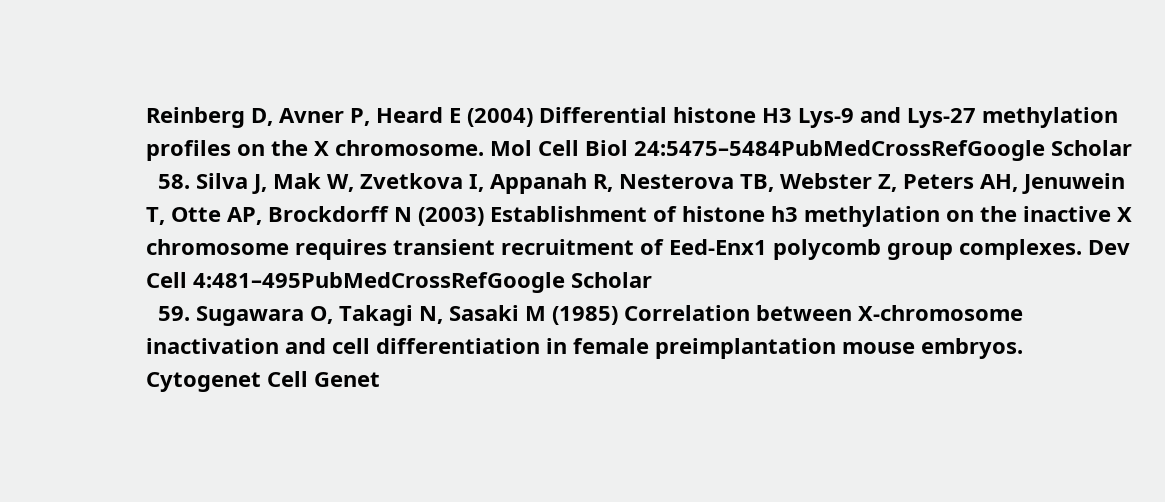Reinberg D, Avner P, Heard E (2004) Differential histone H3 Lys-9 and Lys-27 methylation profiles on the X chromosome. Mol Cell Biol 24:5475–5484PubMedCrossRefGoogle Scholar
  58. Silva J, Mak W, Zvetkova I, Appanah R, Nesterova TB, Webster Z, Peters AH, Jenuwein T, Otte AP, Brockdorff N (2003) Establishment of histone h3 methylation on the inactive X chromosome requires transient recruitment of Eed-Enx1 polycomb group complexes. Dev Cell 4:481–495PubMedCrossRefGoogle Scholar
  59. Sugawara O, Takagi N, Sasaki M (1985) Correlation between X-chromosome inactivation and cell differentiation in female preimplantation mouse embryos. Cytogenet Cell Genet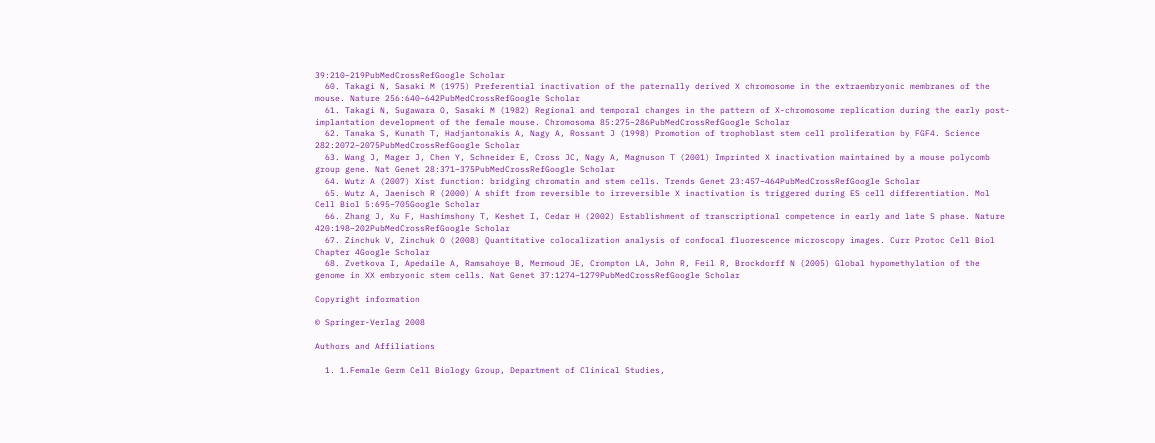39:210–219PubMedCrossRefGoogle Scholar
  60. Takagi N, Sasaki M (1975) Preferential inactivation of the paternally derived X chromosome in the extraembryonic membranes of the mouse. Nature 256:640–642PubMedCrossRefGoogle Scholar
  61. Takagi N, Sugawara O, Sasaki M (1982) Regional and temporal changes in the pattern of X-chromosome replication during the early post-implantation development of the female mouse. Chromosoma 85:275–286PubMedCrossRefGoogle Scholar
  62. Tanaka S, Kunath T, Hadjantonakis A, Nagy A, Rossant J (1998) Promotion of trophoblast stem cell proliferation by FGF4. Science 282:2072–2075PubMedCrossRefGoogle Scholar
  63. Wang J, Mager J, Chen Y, Schneider E, Cross JC, Nagy A, Magnuson T (2001) Imprinted X inactivation maintained by a mouse polycomb group gene. Nat Genet 28:371–375PubMedCrossRefGoogle Scholar
  64. Wutz A (2007) Xist function: bridging chromatin and stem cells. Trends Genet 23:457–464PubMedCrossRefGoogle Scholar
  65. Wutz A, Jaenisch R (2000) A shift from reversible to irreversible X inactivation is triggered during ES cell differentiation. Mol Cell Biol 5:695–705Google Scholar
  66. Zhang J, Xu F, Hashimshony T, Keshet I, Cedar H (2002) Establishment of transcriptional competence in early and late S phase. Nature 420:198–202PubMedCrossRefGoogle Scholar
  67. Zinchuk V, Zinchuk O (2008) Quantitative colocalization analysis of confocal fluorescence microscopy images. Curr Protoc Cell Biol Chapter 4Google Scholar
  68. Zvetkova I, Apedaile A, Ramsahoye B, Mermoud JE, Crompton LA, John R, Feil R, Brockdorff N (2005) Global hypomethylation of the genome in XX embryonic stem cells. Nat Genet 37:1274–1279PubMedCrossRefGoogle Scholar

Copyright information

© Springer-Verlag 2008

Authors and Affiliations

  1. 1.Female Germ Cell Biology Group, Department of Clinical Studies,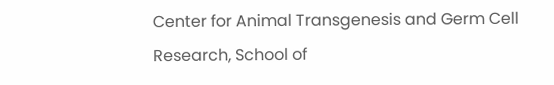Center for Animal Transgenesis and Germ Cell Research, School of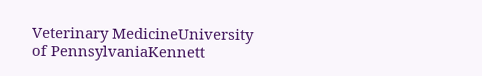Veterinary MedicineUniversity of PennsylvaniaKennett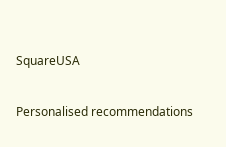SquareUSA

Personalised recommendations